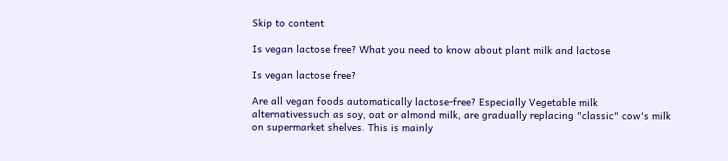Skip to content

Is vegan lactose free? What you need to know about plant milk and lactose

Is vegan lactose free?

Are all vegan foods automatically lactose-free? Especially Vegetable milk alternativessuch as soy, oat or almond milk, are gradually replacing "classic" cow's milk on supermarket shelves. This is mainly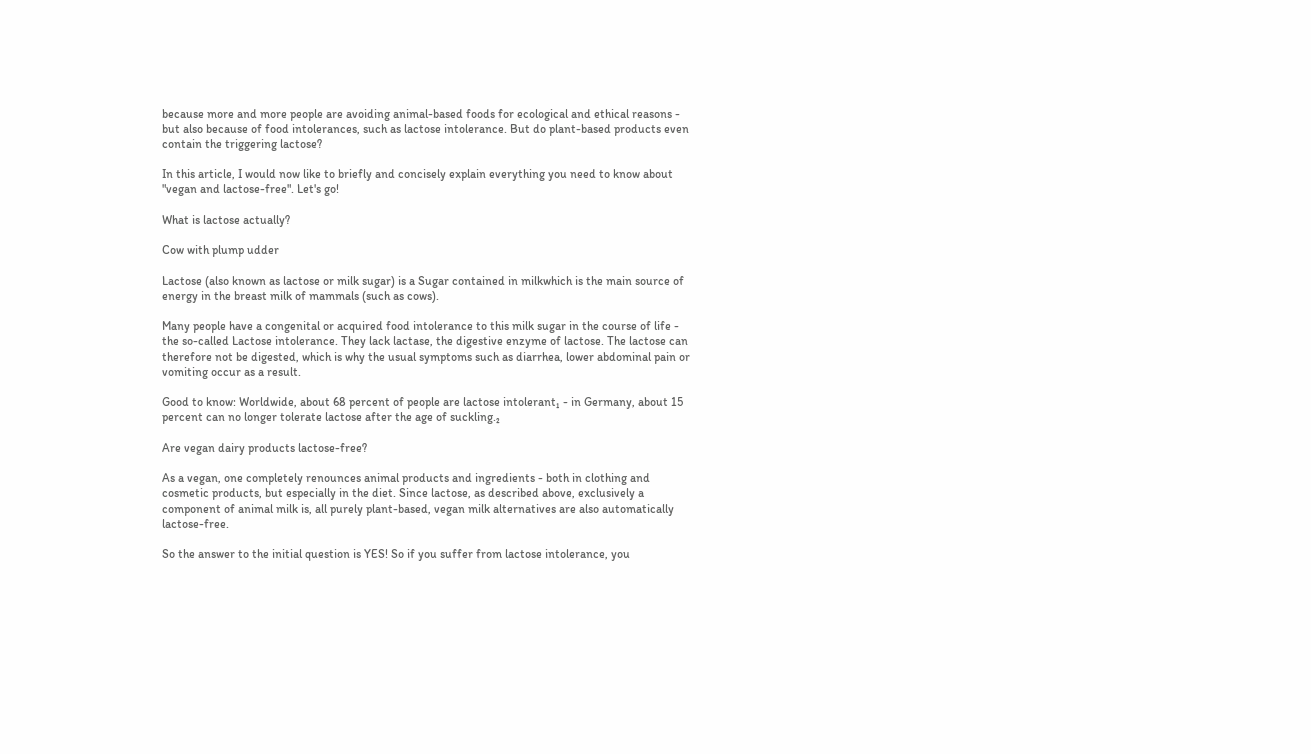because more and more people are avoiding animal-based foods for ecological and ethical reasons - but also because of food intolerances, such as lactose intolerance. But do plant-based products even contain the triggering lactose?

In this article, I would now like to briefly and concisely explain everything you need to know about "vegan and lactose-free". Let's go!

What is lactose actually?

Cow with plump udder

Lactose (also known as lactose or milk sugar) is a Sugar contained in milkwhich is the main source of energy in the breast milk of mammals (such as cows).

Many people have a congenital or acquired food intolerance to this milk sugar in the course of life - the so-called Lactose intolerance. They lack lactase, the digestive enzyme of lactose. The lactose can therefore not be digested, which is why the usual symptoms such as diarrhea, lower abdominal pain or vomiting occur as a result.

Good to know: Worldwide, about 68 percent of people are lactose intolerant₁ - in Germany, about 15 percent can no longer tolerate lactose after the age of suckling.₂

Are vegan dairy products lactose-free?

As a vegan, one completely renounces animal products and ingredients - both in clothing and cosmetic products, but especially in the diet. Since lactose, as described above, exclusively a component of animal milk is, all purely plant-based, vegan milk alternatives are also automatically lactose-free.

So the answer to the initial question is YES! So if you suffer from lactose intolerance, you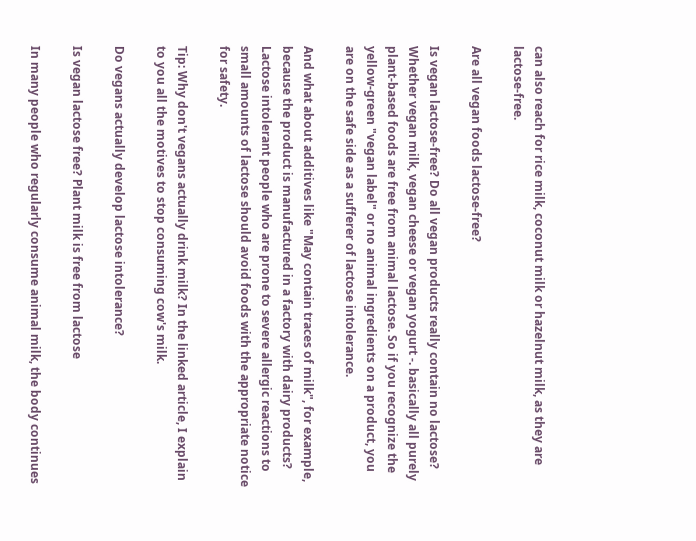can also reach for rice milk, coconut milk or hazelnut milk, as they are lactose-free.

Are all vegan foods lactose-free?

Is vegan lactose-free? Do all vegan products really contain no lactose? Whether vegan milk, vegan cheese or vegan yogurt -. basically all purely plant-based foods are free from animal lactose. So if you recognize the yellow-green "vegan label" or no animal ingredients on a product, you are on the safe side as a sufferer of lactose intolerance.

And what about additives like "May contain traces of milk", for example, because the product is manufactured in a factory with dairy products? Lactose intolerant people who are prone to severe allergic reactions to small amounts of lactose should avoid foods with the appropriate notice for safety.

Tip: Why don't vegans actually drink milk? In the linked article, I explain to you all the motives to stop consuming cow's milk.

Do vegans actually develop lactose intolerance?

Is vegan lactose free? Plant milk is free from lactose

In many people who regularly consume animal milk, the body continues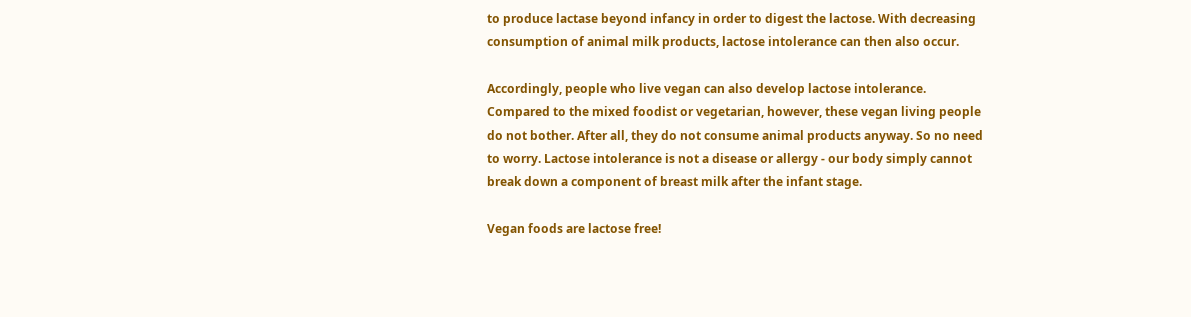to produce lactase beyond infancy in order to digest the lactose. With decreasing consumption of animal milk products, lactose intolerance can then also occur.

Accordingly, people who live vegan can also develop lactose intolerance. Compared to the mixed foodist or vegetarian, however, these vegan living people do not bother. After all, they do not consume animal products anyway. So no need to worry. Lactose intolerance is not a disease or allergy - our body simply cannot break down a component of breast milk after the infant stage.

Vegan foods are lactose free!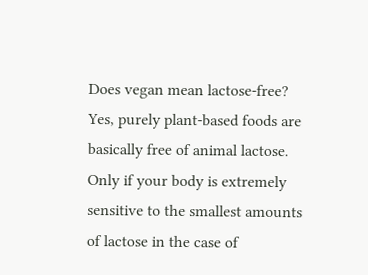Does vegan mean lactose-free? Yes, purely plant-based foods are basically free of animal lactose. Only if your body is extremely sensitive to the smallest amounts of lactose in the case of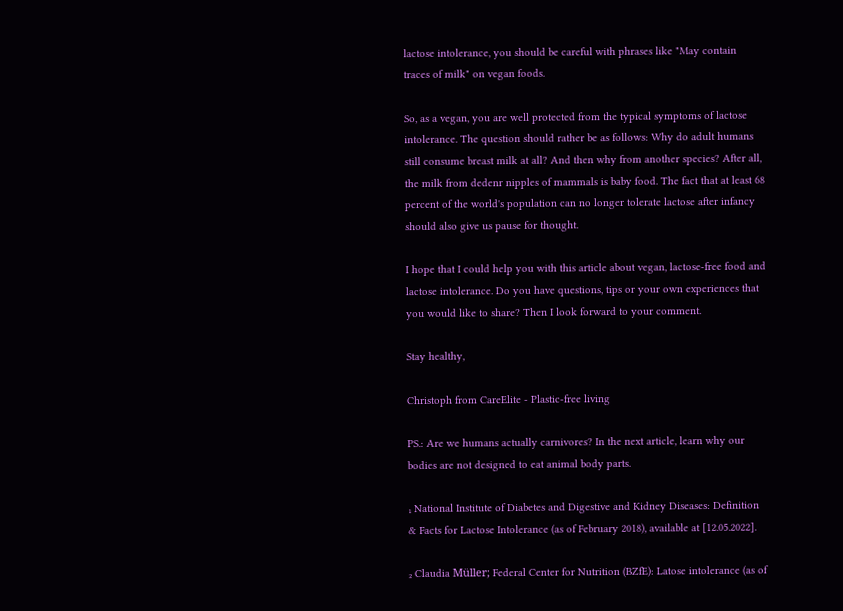lactose intolerance, you should be careful with phrases like "May contain traces of milk" on vegan foods.

So, as a vegan, you are well protected from the typical symptoms of lactose intolerance. The question should rather be as follows: Why do adult humans still consume breast milk at all? And then why from another species? After all, the milk from dedenr nipples of mammals is baby food. The fact that at least 68 percent of the world's population can no longer tolerate lactose after infancy should also give us pause for thought.

I hope that I could help you with this article about vegan, lactose-free food and lactose intolerance. Do you have questions, tips or your own experiences that you would like to share? Then I look forward to your comment.

Stay healthy,

Christoph from CareElite - Plastic-free living

PS.: Are we humans actually carnivores? In the next article, learn why our bodies are not designed to eat animal body parts.

₁ National Institute of Diabetes and Digestive and Kidney Diseases: Definition & Facts for Lactose Intolerance (as of February 2018), available at [12.05.2022].

₂ Claudia Müller; Federal Center for Nutrition (BZfE): Latose intolerance (as of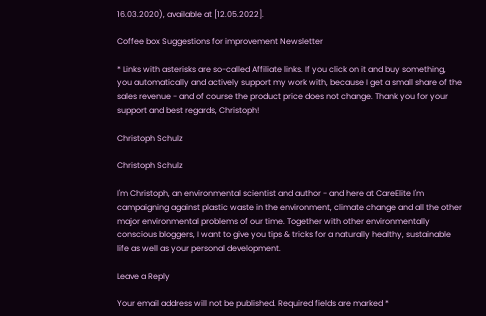16.03.2020), available at [12.05.2022].

Coffee box Suggestions for improvement Newsletter

* Links with asterisks are so-called Affiliate links. If you click on it and buy something, you automatically and actively support my work with, because I get a small share of the sales revenue - and of course the product price does not change. Thank you for your support and best regards, Christoph!

Christoph Schulz

Christoph Schulz

I'm Christoph, an environmental scientist and author - and here at CareElite I'm campaigning against plastic waste in the environment, climate change and all the other major environmental problems of our time. Together with other environmentally conscious bloggers, I want to give you tips & tricks for a naturally healthy, sustainable life as well as your personal development.

Leave a Reply

Your email address will not be published. Required fields are marked *